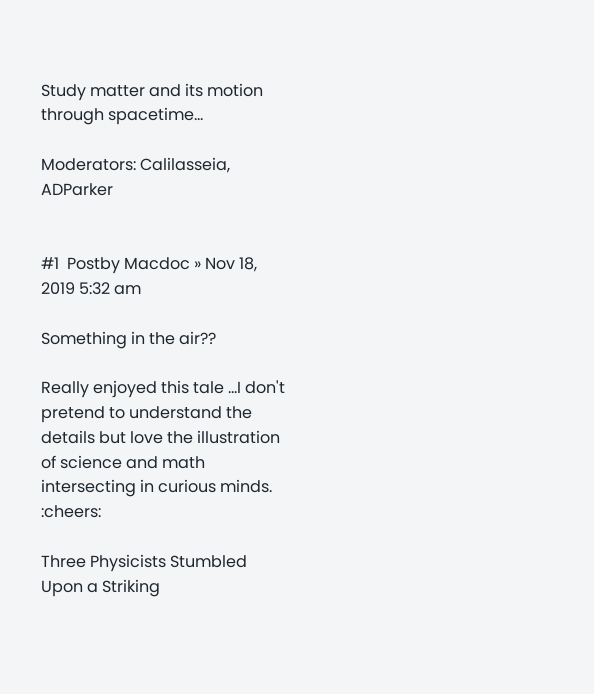Study matter and its motion through spacetime...

Moderators: Calilasseia, ADParker


#1  Postby Macdoc » Nov 18, 2019 5:32 am

Something in the air??

Really enjoyed this tale ...I don't pretend to understand the details but love the illustration of science and math intersecting in curious minds. :cheers:

Three Physicists Stumbled Upon a Striking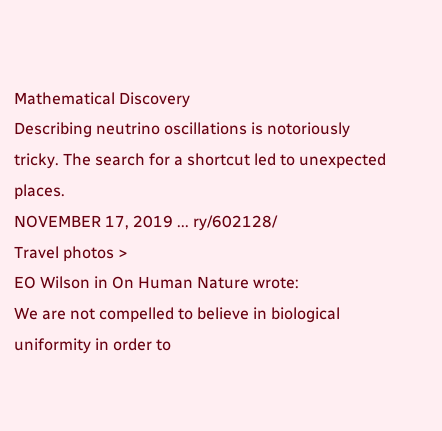Mathematical Discovery
Describing neutrino oscillations is notoriously tricky. The search for a shortcut led to unexpected places.
NOVEMBER 17, 2019 ... ry/602128/
Travel photos >
EO Wilson in On Human Nature wrote:
We are not compelled to believe in biological uniformity in order to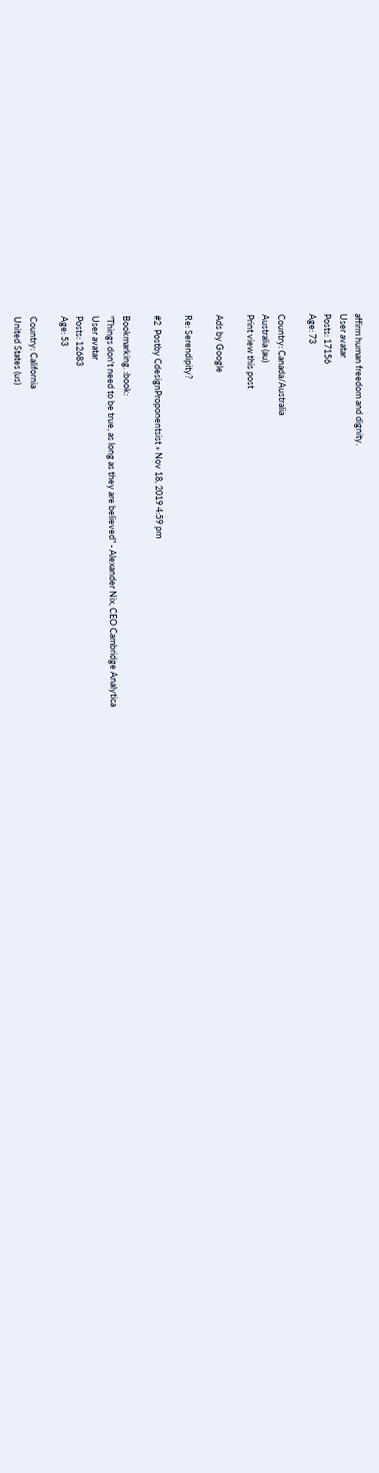affirm human freedom and dignity.
User avatar
Posts: 17156
Age: 73

Country: Canada/Australia
Australia (au)
Print view this post

Ads by Google

Re: Serendipity?

#2  Postby CdesignProponentsist » Nov 18, 2019 4:59 pm

Bookmarking. :book:
"Things don't need to be true, as long as they are believed" - Alexander Nix, CEO Cambridge Analytica
User avatar
Posts: 12683
Age: 53

Country: California
United States (us)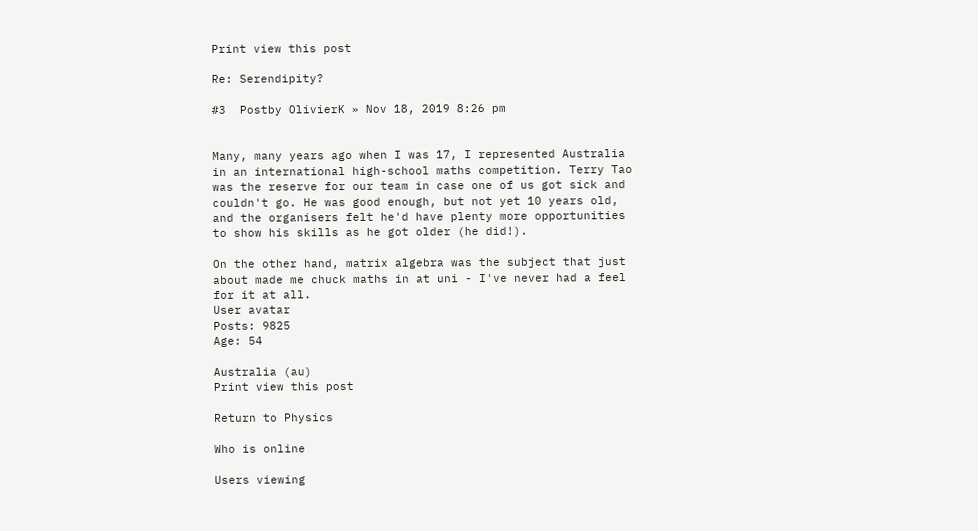Print view this post

Re: Serendipity?

#3  Postby OlivierK » Nov 18, 2019 8:26 pm


Many, many years ago when I was 17, I represented Australia in an international high-school maths competition. Terry Tao was the reserve for our team in case one of us got sick and couldn't go. He was good enough, but not yet 10 years old, and the organisers felt he'd have plenty more opportunities to show his skills as he got older (he did!).

On the other hand, matrix algebra was the subject that just about made me chuck maths in at uni - I've never had a feel for it at all.
User avatar
Posts: 9825
Age: 54

Australia (au)
Print view this post

Return to Physics

Who is online

Users viewing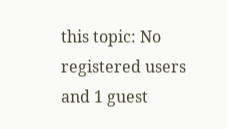this topic: No registered users and 1 guest